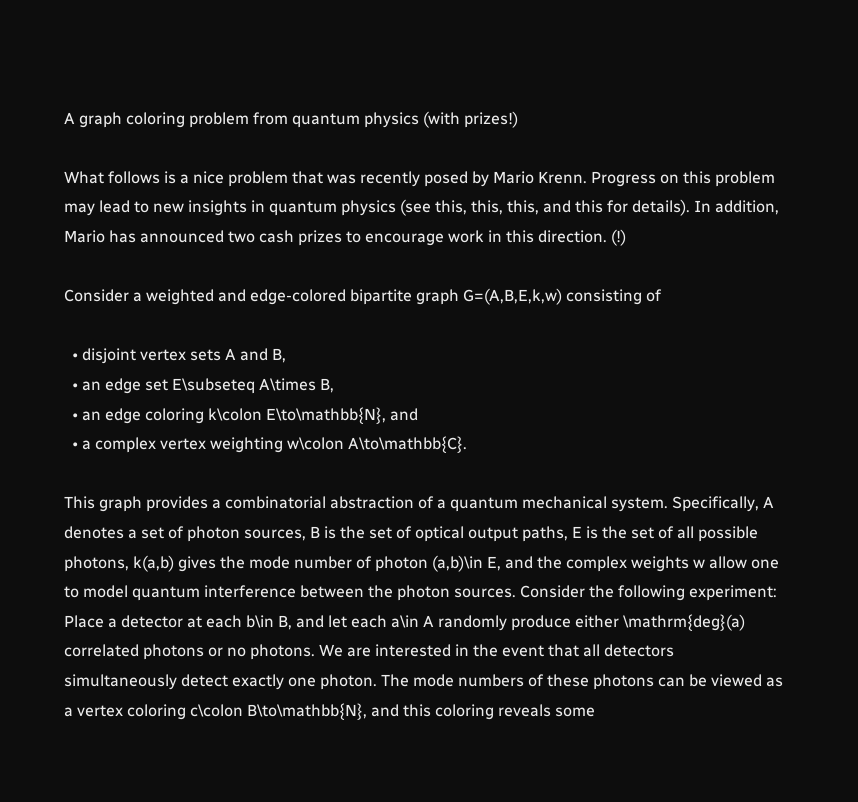A graph coloring problem from quantum physics (with prizes!)

What follows is a nice problem that was recently posed by Mario Krenn. Progress on this problem may lead to new insights in quantum physics (see this, this, this, and this for details). In addition, Mario has announced two cash prizes to encourage work in this direction. (!)

Consider a weighted and edge-colored bipartite graph G=(A,B,E,k,w) consisting of

  • disjoint vertex sets A and B,
  • an edge set E\subseteq A\times B,
  • an edge coloring k\colon E\to\mathbb{N}, and
  • a complex vertex weighting w\colon A\to\mathbb{C}.

This graph provides a combinatorial abstraction of a quantum mechanical system. Specifically, A denotes a set of photon sources, B is the set of optical output paths, E is the set of all possible photons, k(a,b) gives the mode number of photon (a,b)\in E, and the complex weights w allow one to model quantum interference between the photon sources. Consider the following experiment: Place a detector at each b\in B, and let each a\in A randomly produce either \mathrm{deg}(a) correlated photons or no photons. We are interested in the event that all detectors simultaneously detect exactly one photon. The mode numbers of these photons can be viewed as a vertex coloring c\colon B\to\mathbb{N}, and this coloring reveals some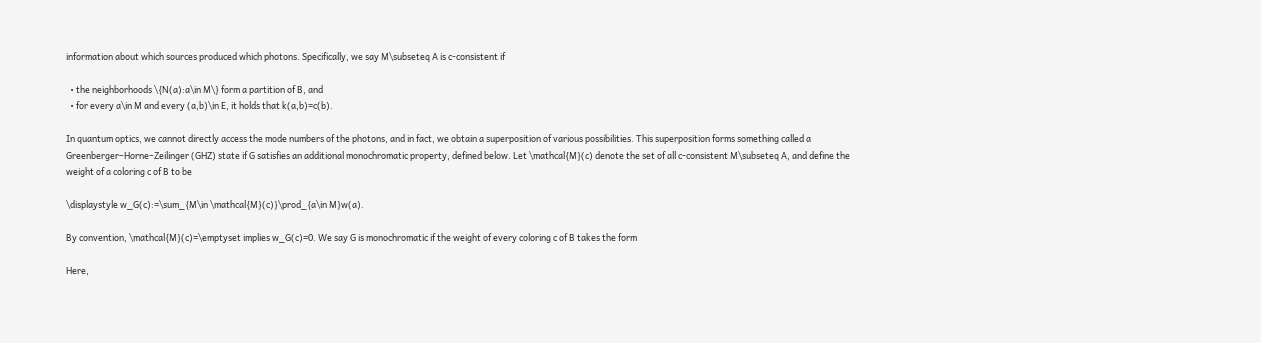information about which sources produced which photons. Specifically, we say M\subseteq A is c-consistent if

  • the neighborhoods \{N(a):a\in M\} form a partition of B, and
  • for every a\in M and every (a,b)\in E, it holds that k(a,b)=c(b).

In quantum optics, we cannot directly access the mode numbers of the photons, and in fact, we obtain a superposition of various possibilities. This superposition forms something called a Greenberger–Horne–Zeilinger (GHZ) state if G satisfies an additional monochromatic property, defined below. Let \mathcal{M}(c) denote the set of all c-consistent M\subseteq A, and define the weight of a coloring c of B to be

\displaystyle w_G(c):=\sum_{M\in \mathcal{M}(c)}\prod_{a\in M}w(a).

By convention, \mathcal{M}(c)=\emptyset implies w_G(c)=0. We say G is monochromatic if the weight of every coloring c of B takes the form

Here,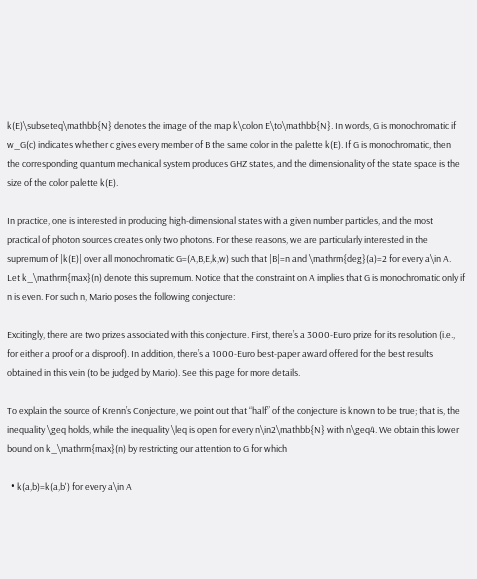k(E)\subseteq\mathbb{N} denotes the image of the map k\colon E\to\mathbb{N}. In words, G is monochromatic if w_G(c) indicates whether c gives every member of B the same color in the palette k(E). If G is monochromatic, then the corresponding quantum mechanical system produces GHZ states, and the dimensionality of the state space is the size of the color palette k(E).

In practice, one is interested in producing high-dimensional states with a given number particles, and the most practical of photon sources creates only two photons. For these reasons, we are particularly interested in the supremum of |k(E)| over all monochromatic G=(A,B,E,k,w) such that |B|=n and \mathrm{deg}(a)=2 for every a\in A. Let k_\mathrm{max}(n) denote this supremum. Notice that the constraint on A implies that G is monochromatic only if n is even. For such n, Mario poses the following conjecture:

Excitingly, there are two prizes associated with this conjecture. First, there’s a 3000-Euro prize for its resolution (i.e., for either a proof or a disproof). In addition, there’s a 1000-Euro best-paper award offered for the best results obtained in this vein (to be judged by Mario). See this page for more details.

To explain the source of Krenn’s Conjecture, we point out that “half” of the conjecture is known to be true; that is, the inequality \geq holds, while the inequality \leq is open for every n\in2\mathbb{N} with n\geq4. We obtain this lower bound on k_\mathrm{max}(n) by restricting our attention to G for which

  • k(a,b)=k(a,b') for every a\in A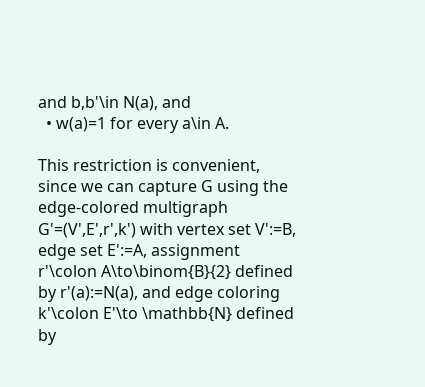and b,b'\in N(a), and
  • w(a)=1 for every a\in A.

This restriction is convenient, since we can capture G using the edge-colored multigraph G'=(V',E',r',k') with vertex set V':=B, edge set E':=A, assignment r'\colon A\to\binom{B}{2} defined by r'(a):=N(a), and edge coloring k'\colon E'\to \mathbb{N} defined by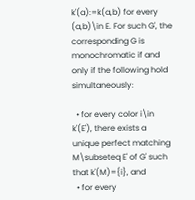k'(a):=k(a,b) for every (a,b)\in E. For such G', the corresponding G is monochromatic if and only if the following hold simultaneously:

  • for every color i\in k'(E'), there exists a unique perfect matching M\subseteq E' of G' such that k'(M)={i}, and
  • for every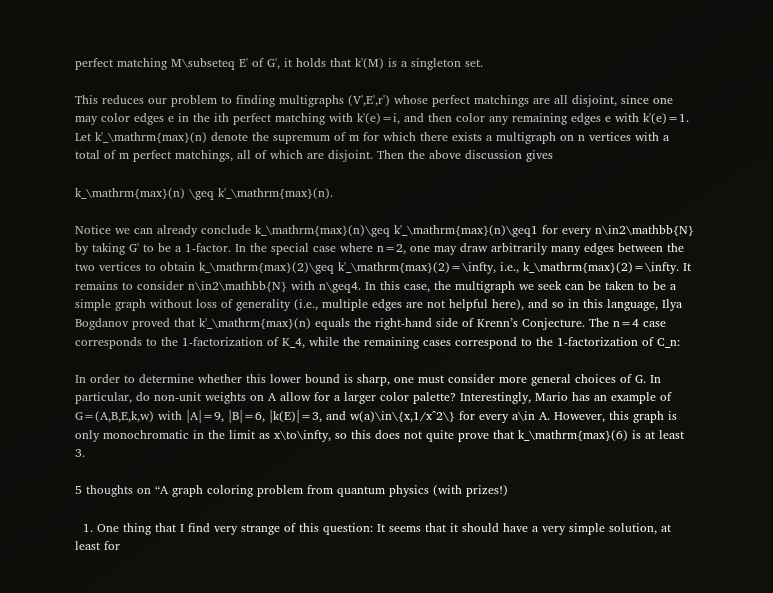perfect matching M\subseteq E' of G', it holds that k'(M) is a singleton set.

This reduces our problem to finding multigraphs (V',E',r') whose perfect matchings are all disjoint, since one may color edges e in the ith perfect matching with k'(e)=i, and then color any remaining edges e with k'(e)=1. Let k'_\mathrm{max}(n) denote the supremum of m for which there exists a multigraph on n vertices with a total of m perfect matchings, all of which are disjoint. Then the above discussion gives

k_\mathrm{max}(n) \geq k'_\mathrm{max}(n).

Notice we can already conclude k_\mathrm{max}(n)\geq k'_\mathrm{max}(n)\geq1 for every n\in2\mathbb{N} by taking G' to be a 1-factor. In the special case where n=2, one may draw arbitrarily many edges between the two vertices to obtain k_\mathrm{max}(2)\geq k'_\mathrm{max}(2)=\infty, i.e., k_\mathrm{max}(2)=\infty. It remains to consider n\in2\mathbb{N} with n\geq4. In this case, the multigraph we seek can be taken to be a simple graph without loss of generality (i.e., multiple edges are not helpful here), and so in this language, Ilya Bogdanov proved that k'_\mathrm{max}(n) equals the right-hand side of Krenn’s Conjecture. The n=4 case corresponds to the 1-factorization of K_4, while the remaining cases correspond to the 1-factorization of C_n:

In order to determine whether this lower bound is sharp, one must consider more general choices of G. In particular, do non-unit weights on A allow for a larger color palette? Interestingly, Mario has an example of G=(A,B,E,k,w) with |A|=9, |B|=6, |k(E)|=3, and w(a)\in\{x,1/x^2\} for every a\in A. However, this graph is only monochromatic in the limit as x\to\infty, so this does not quite prove that k_\mathrm{max}(6) is at least 3.

5 thoughts on “A graph coloring problem from quantum physics (with prizes!)

  1. One thing that I find very strange of this question: It seems that it should have a very simple solution, at least for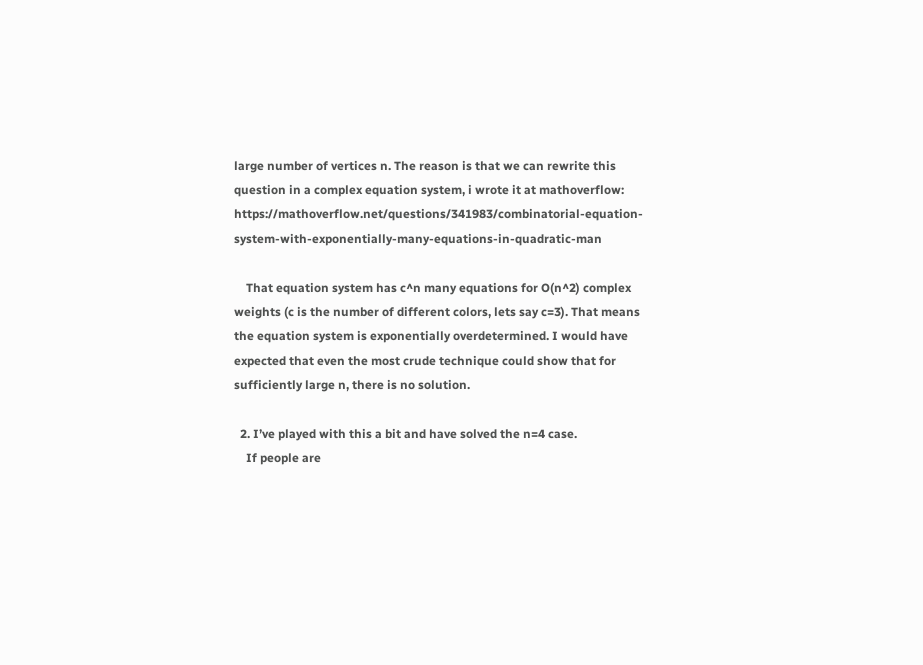large number of vertices n. The reason is that we can rewrite this question in a complex equation system, i wrote it at mathoverflow: https://mathoverflow.net/questions/341983/combinatorial-equation-system-with-exponentially-many-equations-in-quadratic-man

    That equation system has c^n many equations for O(n^2) complex weights (c is the number of different colors, lets say c=3). That means the equation system is exponentially overdetermined. I would have expected that even the most crude technique could show that for sufficiently large n, there is no solution.

  2. I’ve played with this a bit and have solved the n=4 case.
    If people are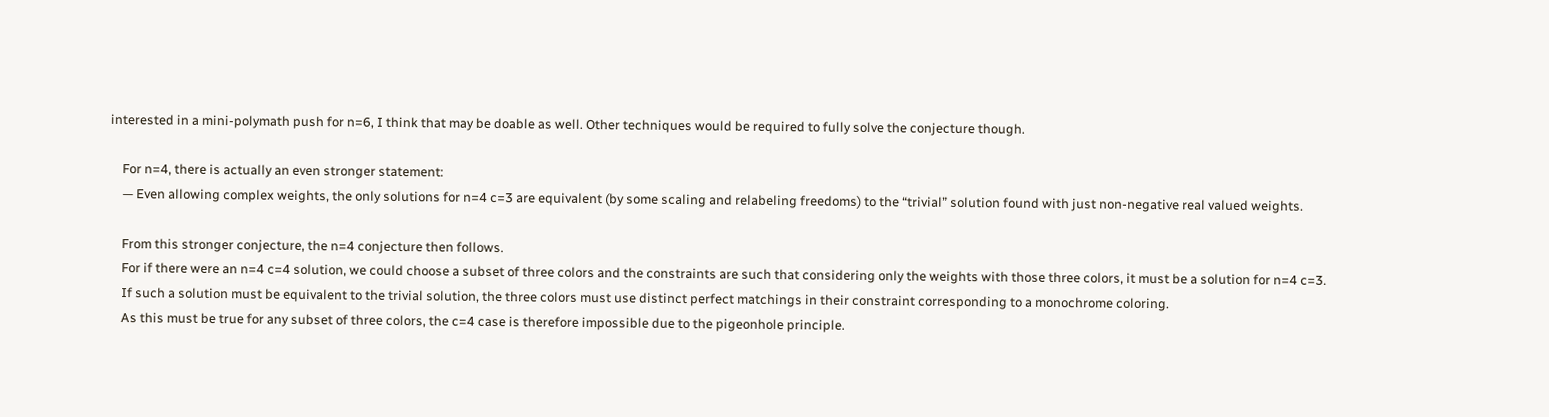interested in a mini-polymath push for n=6, I think that may be doable as well. Other techniques would be required to fully solve the conjecture though.

    For n=4, there is actually an even stronger statement:
    — Even allowing complex weights, the only solutions for n=4 c=3 are equivalent (by some scaling and relabeling freedoms) to the “trivial” solution found with just non-negative real valued weights.

    From this stronger conjecture, the n=4 conjecture then follows.
    For if there were an n=4 c=4 solution, we could choose a subset of three colors and the constraints are such that considering only the weights with those three colors, it must be a solution for n=4 c=3.
    If such a solution must be equivalent to the trivial solution, the three colors must use distinct perfect matchings in their constraint corresponding to a monochrome coloring.
    As this must be true for any subset of three colors, the c=4 case is therefore impossible due to the pigeonhole principle.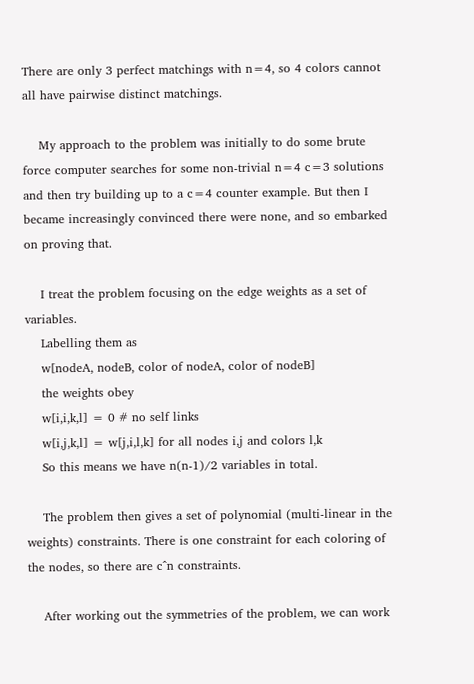There are only 3 perfect matchings with n=4, so 4 colors cannot all have pairwise distinct matchings.

    My approach to the problem was initially to do some brute force computer searches for some non-trivial n=4 c=3 solutions and then try building up to a c=4 counter example. But then I became increasingly convinced there were none, and so embarked on proving that.

    I treat the problem focusing on the edge weights as a set of variables.
    Labelling them as
    w[nodeA, nodeB, color of nodeA, color of nodeB]
    the weights obey
    w[i,i,k,l] = 0 # no self links
    w[i,j,k,l] = w[j,i,l,k] for all nodes i,j and colors l,k
    So this means we have n(n-1)/2 variables in total.

    The problem then gives a set of polynomial (multi-linear in the weights) constraints. There is one constraint for each coloring of the nodes, so there are c^n constraints.

    After working out the symmetries of the problem, we can work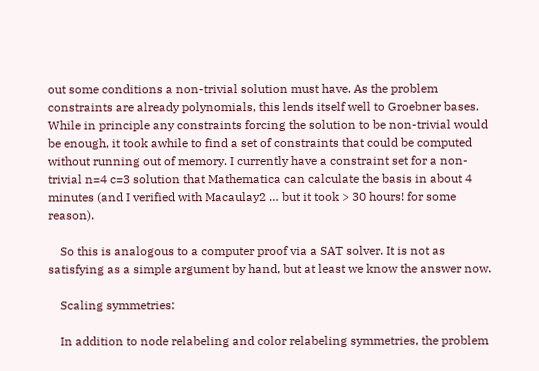out some conditions a non-trivial solution must have. As the problem constraints are already polynomials, this lends itself well to Groebner bases. While in principle any constraints forcing the solution to be non-trivial would be enough, it took awhile to find a set of constraints that could be computed without running out of memory. I currently have a constraint set for a non-trivial n=4 c=3 solution that Mathematica can calculate the basis in about 4 minutes (and I verified with Macaulay2 … but it took > 30 hours! for some reason).

    So this is analogous to a computer proof via a SAT solver. It is not as satisfying as a simple argument by hand, but at least we know the answer now.

    Scaling symmetries:

    In addition to node relabeling and color relabeling symmetries, the problem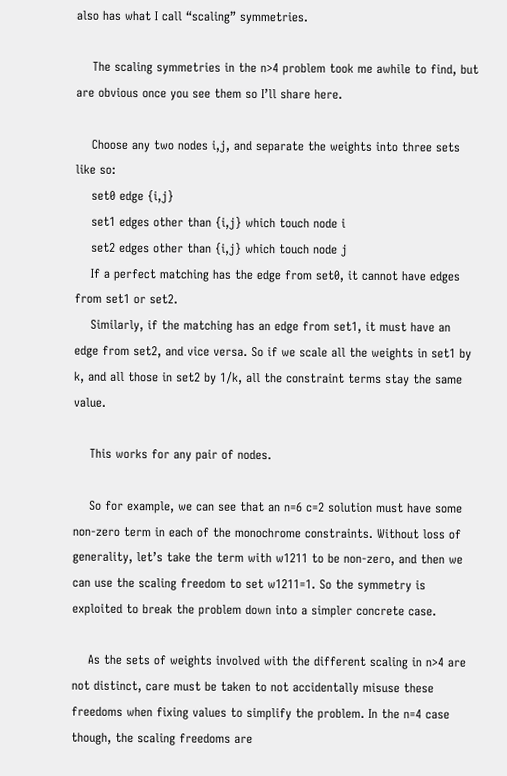also has what I call “scaling” symmetries.

    The scaling symmetries in the n>4 problem took me awhile to find, but are obvious once you see them so I’ll share here.

    Choose any two nodes i,j, and separate the weights into three sets like so:
    set0 edge {i,j}
    set1 edges other than {i,j} which touch node i
    set2 edges other than {i,j} which touch node j
    If a perfect matching has the edge from set0, it cannot have edges from set1 or set2.
    Similarly, if the matching has an edge from set1, it must have an edge from set2, and vice versa. So if we scale all the weights in set1 by k, and all those in set2 by 1/k, all the constraint terms stay the same value.

    This works for any pair of nodes.

    So for example, we can see that an n=6 c=2 solution must have some non-zero term in each of the monochrome constraints. Without loss of generality, let’s take the term with w1211 to be non-zero, and then we can use the scaling freedom to set w1211=1. So the symmetry is exploited to break the problem down into a simpler concrete case.

    As the sets of weights involved with the different scaling in n>4 are not distinct, care must be taken to not accidentally misuse these freedoms when fixing values to simplify the problem. In the n=4 case though, the scaling freedoms are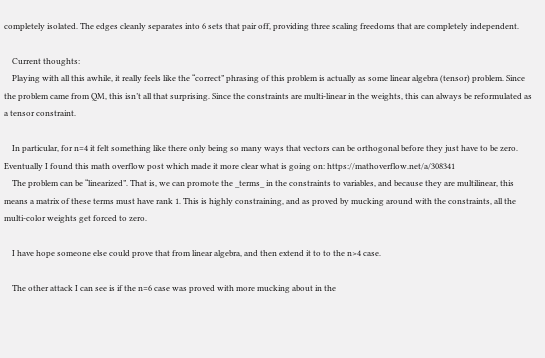completely isolated. The edges cleanly separates into 6 sets that pair off, providing three scaling freedoms that are completely independent.

    Current thoughts:
    Playing with all this awhile, it really feels like the “correct” phrasing of this problem is actually as some linear algebra (tensor) problem. Since the problem came from QM, this isn’t all that surprising. Since the constraints are multi-linear in the weights, this can always be reformulated as a tensor constraint.

    In particular, for n=4 it felt something like there only being so many ways that vectors can be orthogonal before they just have to be zero. Eventually I found this math overflow post which made it more clear what is going on: https://mathoverflow.net/a/308341
    The problem can be “linearized”. That is, we can promote the _terms_ in the constraints to variables, and because they are multilinear, this means a matrix of these terms must have rank 1. This is highly constraining, and as proved by mucking around with the constraints, all the multi-color weights get forced to zero.

    I have hope someone else could prove that from linear algebra, and then extend it to to the n>4 case.

    The other attack I can see is if the n=6 case was proved with more mucking about in the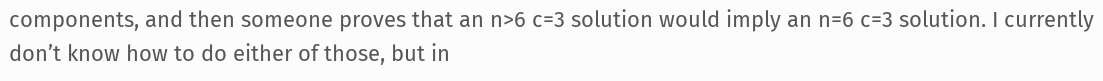components, and then someone proves that an n>6 c=3 solution would imply an n=6 c=3 solution. I currently don’t know how to do either of those, but in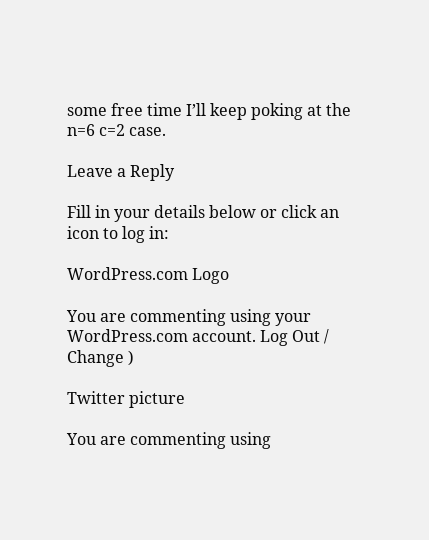some free time I’ll keep poking at the n=6 c=2 case.

Leave a Reply

Fill in your details below or click an icon to log in:

WordPress.com Logo

You are commenting using your WordPress.com account. Log Out /  Change )

Twitter picture

You are commenting using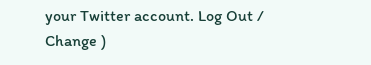your Twitter account. Log Out /  Change )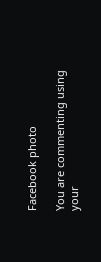Facebook photo

You are commenting using your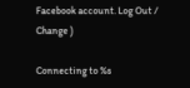Facebook account. Log Out /  Change )

Connecting to %s